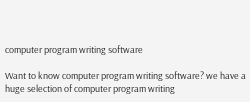computer program writing software

Want to know computer program writing software? we have a huge selection of computer program writing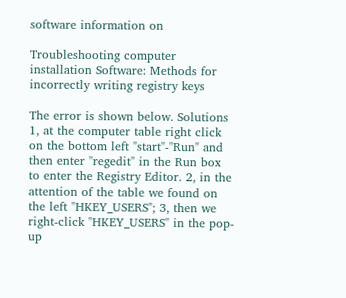software information on

Troubleshooting computer installation Software: Methods for incorrectly writing registry keys

The error is shown below. Solutions 1, at the computer table right click on the bottom left "start"-"Run" and then enter "regedit" in the Run box to enter the Registry Editor. 2, in the attention of the table we found on the left "HKEY_USERS"; 3, then we right-click "HKEY_USERS" in the pop-up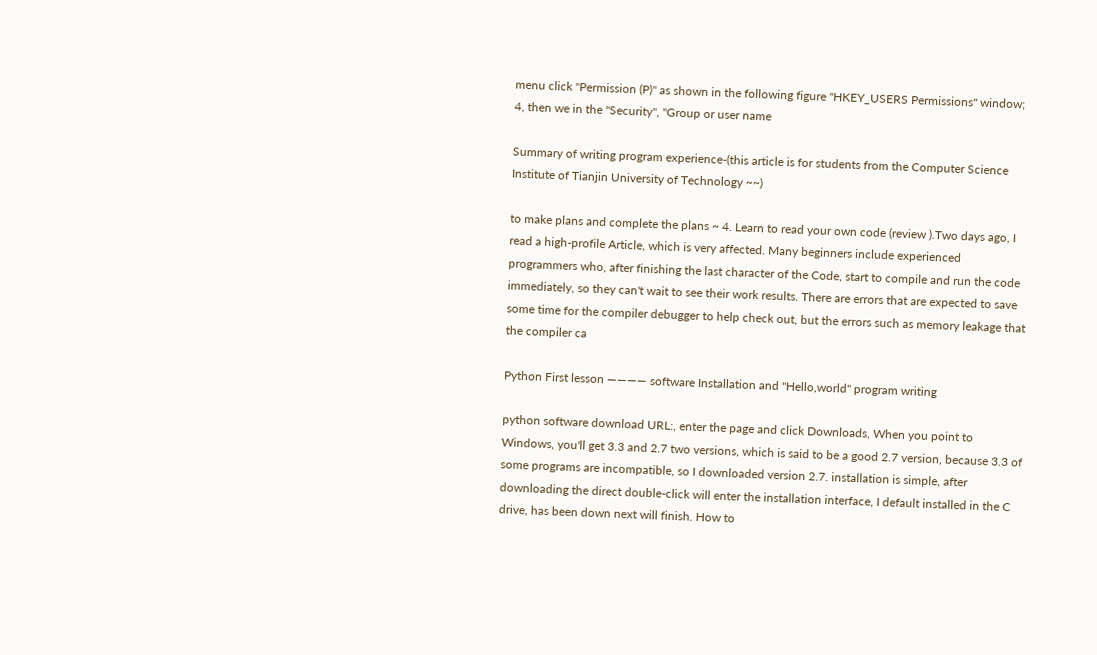menu click "Permission (P)" as shown in the following figure "HKEY_USERS Permissions" window; 4, then we in the "Security", "Group or user name

Summary of writing program experience-(this article is for students from the Computer Science Institute of Tianjin University of Technology ~~)

to make plans and complete the plans ~ 4. Learn to read your own code (review ).Two days ago, I read a high-profile Article, which is very affected. Many beginners include experienced programmers who, after finishing the last character of the Code, start to compile and run the code immediately, so they can't wait to see their work results. There are errors that are expected to save some time for the compiler debugger to help check out, but the errors such as memory leakage that the compiler ca

Python First lesson ———— software Installation and "Hello,world" program writing

python software download URL:, enter the page and click Downloads, When you point to Windows, you'll get 3.3 and 2.7 two versions, which is said to be a good 2.7 version, because 3.3 of some programs are incompatible, so I downloaded version 2.7. installation is simple, after downloading the direct double-click will enter the installation interface, I default installed in the C drive, has been down next will finish. How to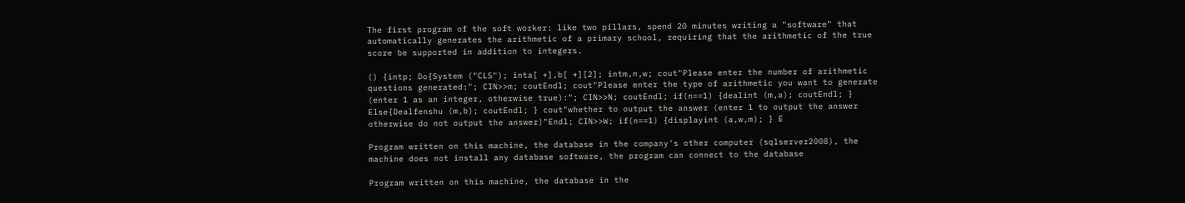The first program of the soft worker: like two pillars, spend 20 minutes writing a "software" that automatically generates the arithmetic of a primary school, requiring that the arithmetic of the true score be supported in addition to integers.

() {intp; Do{System ("CLS"); inta[ +],b[ +][2]; intm,n,w; cout"Please enter the number of arithmetic questions generated:"; CIN>>m; coutEndl; cout"Please enter the type of arithmetic you want to generate (enter 1 as an integer, otherwise true):"; CIN>>N; coutEndl; if(n==1) {dealint (m,a); coutEndl; } Else{Dealfenshu (m,b); coutEndl; } cout"whether to output the answer (enter 1 to output the answer otherwise do not output the answer)"Endl; CIN>>W; if(n==1) {displayint (a,w,m); } E

Program written on this machine, the database in the company's other computer (sqlserver2008), the machine does not install any database software, the program can connect to the database

Program written on this machine, the database in the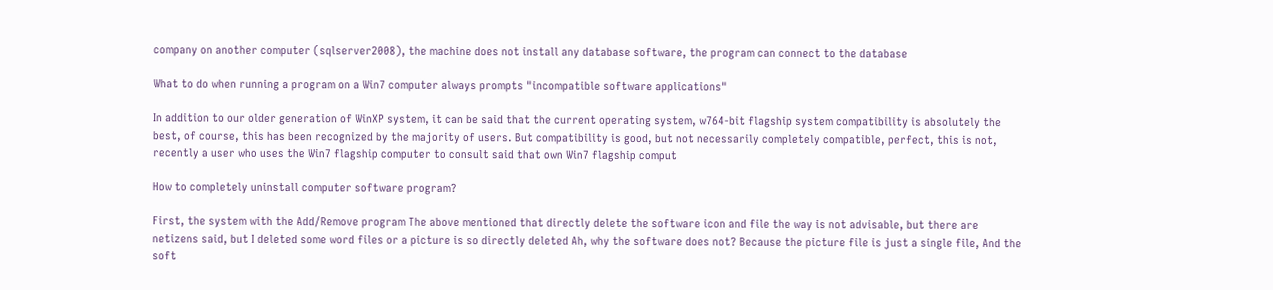company on another computer (sqlserver2008), the machine does not install any database software, the program can connect to the database

What to do when running a program on a Win7 computer always prompts "incompatible software applications"

In addition to our older generation of WinXP system, it can be said that the current operating system, w764-bit flagship system compatibility is absolutely the best, of course, this has been recognized by the majority of users. But compatibility is good, but not necessarily completely compatible, perfect, this is not, recently a user who uses the Win7 flagship computer to consult said that own Win7 flagship comput

How to completely uninstall computer software program?

First, the system with the Add/Remove program The above mentioned that directly delete the software icon and file the way is not advisable, but there are netizens said, but I deleted some word files or a picture is so directly deleted Ah, why the software does not? Because the picture file is just a single file, And the soft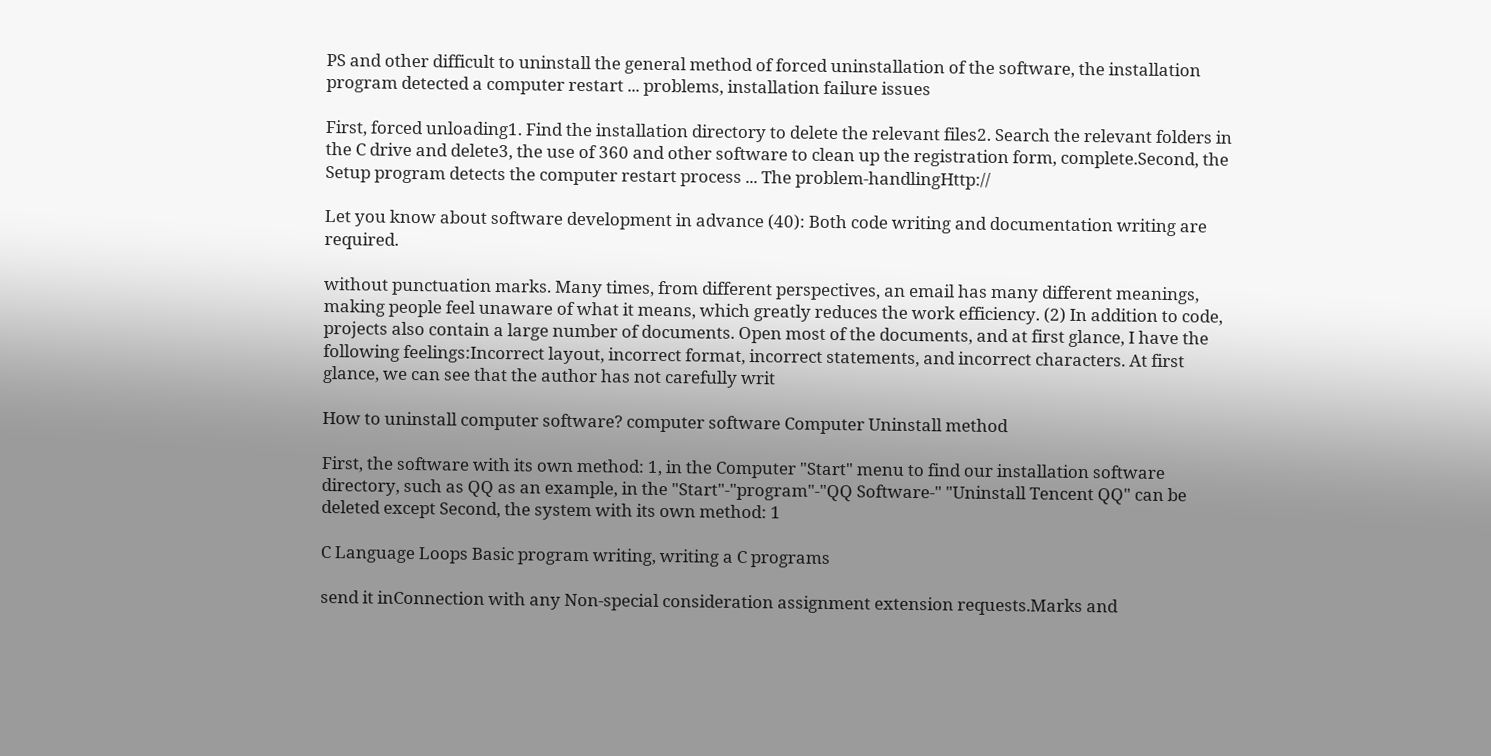PS and other difficult to uninstall the general method of forced uninstallation of the software, the installation program detected a computer restart ... problems, installation failure issues

First, forced unloading1. Find the installation directory to delete the relevant files2. Search the relevant folders in the C drive and delete3, the use of 360 and other software to clean up the registration form, complete.Second, the Setup program detects the computer restart process ... The problem-handlingHttp://

Let you know about software development in advance (40): Both code writing and documentation writing are required.

without punctuation marks. Many times, from different perspectives, an email has many different meanings, making people feel unaware of what it means, which greatly reduces the work efficiency. (2) In addition to code, projects also contain a large number of documents. Open most of the documents, and at first glance, I have the following feelings:Incorrect layout, incorrect format, incorrect statements, and incorrect characters. At first glance, we can see that the author has not carefully writ

How to uninstall computer software? computer software Computer Uninstall method

First, the software with its own method: 1, in the Computer "Start" menu to find our installation software directory, such as QQ as an example, in the "Start"-"program"-"QQ Software-" "Uninstall Tencent QQ" can be deleted except Second, the system with its own method: 1

C Language Loops Basic program writing, writing a C programs

send it inConnection with any Non-special consideration assignment extension requests.Marks and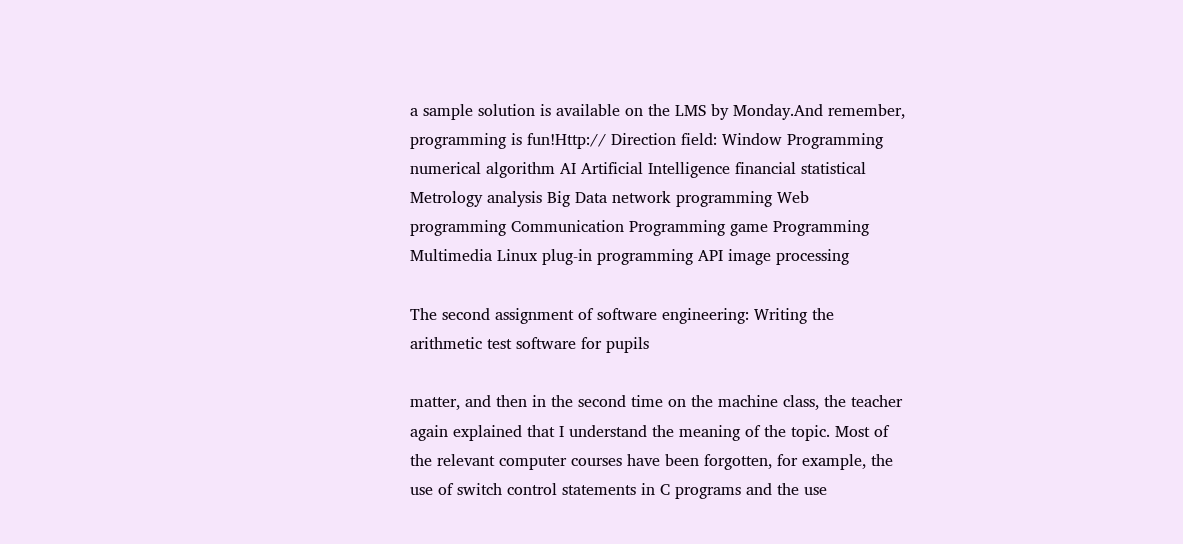a sample solution is available on the LMS by Monday.And remember, programming is fun!Http:// Direction field: Window Programming numerical algorithm AI Artificial Intelligence financial statistical Metrology analysis Big Data network programming Web programming Communication Programming game Programming Multimedia Linux plug-in programming API image processing

The second assignment of software engineering: Writing the arithmetic test software for pupils

matter, and then in the second time on the machine class, the teacher again explained that I understand the meaning of the topic. Most of the relevant computer courses have been forgotten, for example, the use of switch control statements in C programs and the use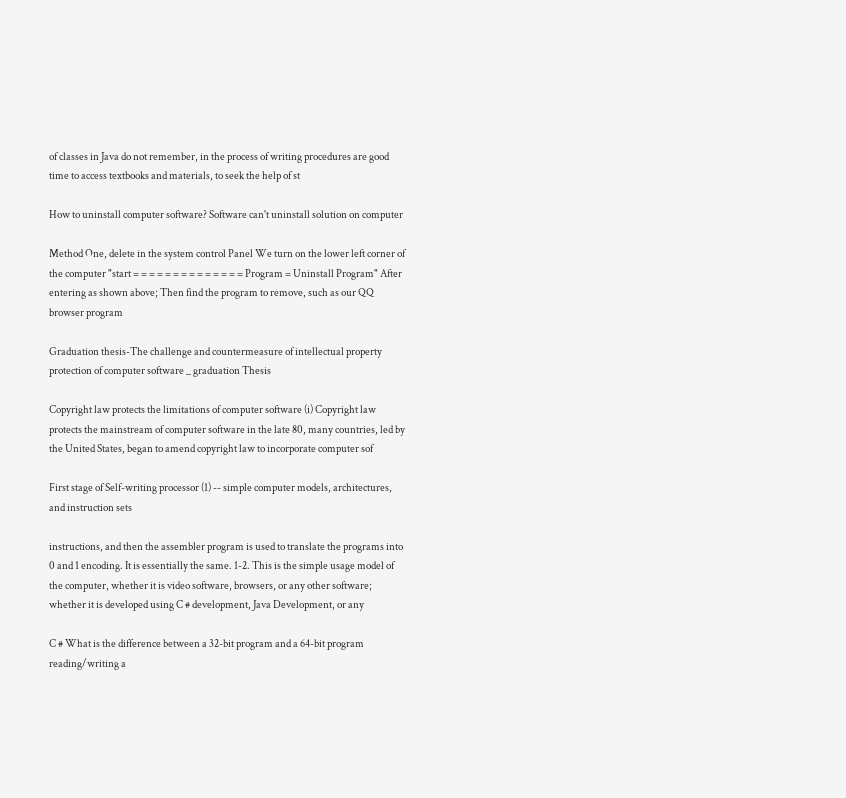of classes in Java do not remember, in the process of writing procedures are good time to access textbooks and materials, to seek the help of st

How to uninstall computer software? Software can't uninstall solution on computer

Method One, delete in the system control Panel We turn on the lower left corner of the computer "start = = = = = = = = = = = = = = Program = Uninstall Program" After entering as shown above; Then find the program to remove, such as our QQ browser program

Graduation thesis-The challenge and countermeasure of intellectual property protection of computer software _ graduation Thesis

Copyright law protects the limitations of computer software (i) Copyright law protects the mainstream of computer software in the late 80, many countries, led by the United States, began to amend copyright law to incorporate computer sof

First stage of Self-writing processor (1) -- simple computer models, architectures, and instruction sets

instructions, and then the assembler program is used to translate the programs into 0 and 1 encoding. It is essentially the same. 1-2. This is the simple usage model of the computer, whether it is video software, browsers, or any other software; whether it is developed using C # development, Java Development, or any

C # What is the difference between a 32-bit program and a 64-bit program reading/writing a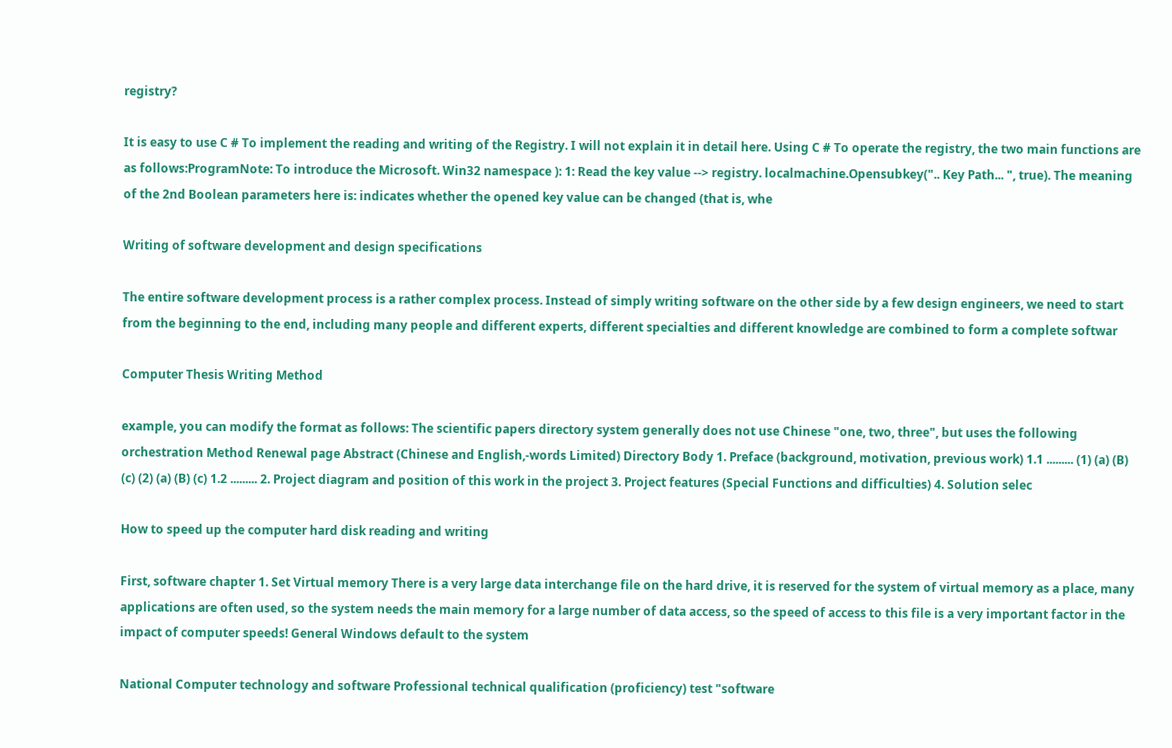registry?

It is easy to use C # To implement the reading and writing of the Registry. I will not explain it in detail here. Using C # To operate the registry, the two main functions are as follows:ProgramNote: To introduce the Microsoft. Win32 namespace ): 1: Read the key value --> registry. localmachine.Opensubkey(".. Key Path... ", true). The meaning of the 2nd Boolean parameters here is: indicates whether the opened key value can be changed (that is, whe

Writing of software development and design specifications

The entire software development process is a rather complex process. Instead of simply writing software on the other side by a few design engineers, we need to start from the beginning to the end, including many people and different experts, different specialties and different knowledge are combined to form a complete softwar

Computer Thesis Writing Method

example, you can modify the format as follows: The scientific papers directory system generally does not use Chinese "one, two, three", but uses the following orchestration Method Renewal page Abstract (Chinese and English,-words Limited) Directory Body 1. Preface (background, motivation, previous work) 1.1 ......... (1) (a) (B) (c) (2) (a) (B) (c) 1.2 ......... 2. Project diagram and position of this work in the project 3. Project features (Special Functions and difficulties) 4. Solution selec

How to speed up the computer hard disk reading and writing

First, software chapter 1. Set Virtual memory There is a very large data interchange file on the hard drive, it is reserved for the system of virtual memory as a place, many applications are often used, so the system needs the main memory for a large number of data access, so the speed of access to this file is a very important factor in the impact of computer speeds! General Windows default to the system

National Computer technology and software Professional technical qualification (proficiency) test "software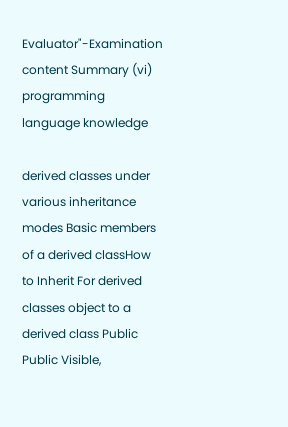Evaluator"-Examination content Summary (vi) programming language knowledge

derived classes under various inheritance modes Basic members of a derived classHow to Inherit For derived classes object to a derived class Public Public Visible,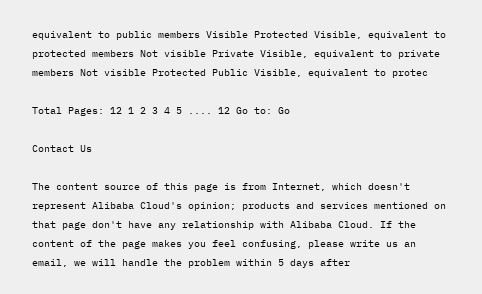equivalent to public members Visible Protected Visible, equivalent to protected members Not visible Private Visible, equivalent to private members Not visible Protected Public Visible, equivalent to protec

Total Pages: 12 1 2 3 4 5 .... 12 Go to: Go

Contact Us

The content source of this page is from Internet, which doesn't represent Alibaba Cloud's opinion; products and services mentioned on that page don't have any relationship with Alibaba Cloud. If the content of the page makes you feel confusing, please write us an email, we will handle the problem within 5 days after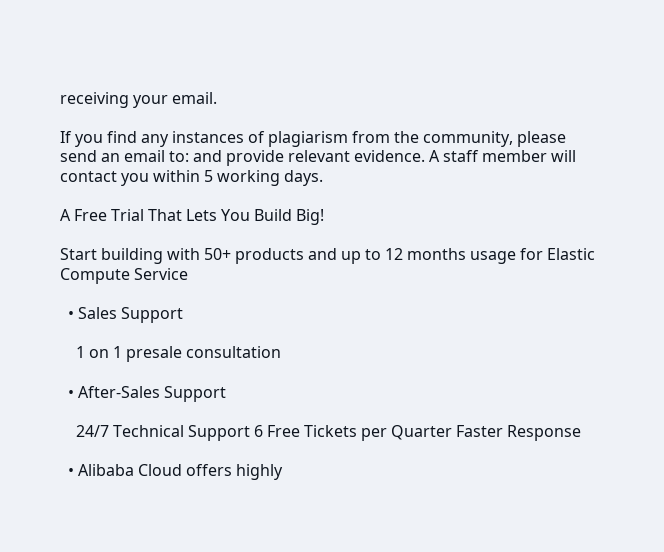receiving your email.

If you find any instances of plagiarism from the community, please send an email to: and provide relevant evidence. A staff member will contact you within 5 working days.

A Free Trial That Lets You Build Big!

Start building with 50+ products and up to 12 months usage for Elastic Compute Service

  • Sales Support

    1 on 1 presale consultation

  • After-Sales Support

    24/7 Technical Support 6 Free Tickets per Quarter Faster Response

  • Alibaba Cloud offers highly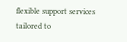flexible support services tailored to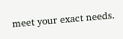meet your exact needs.